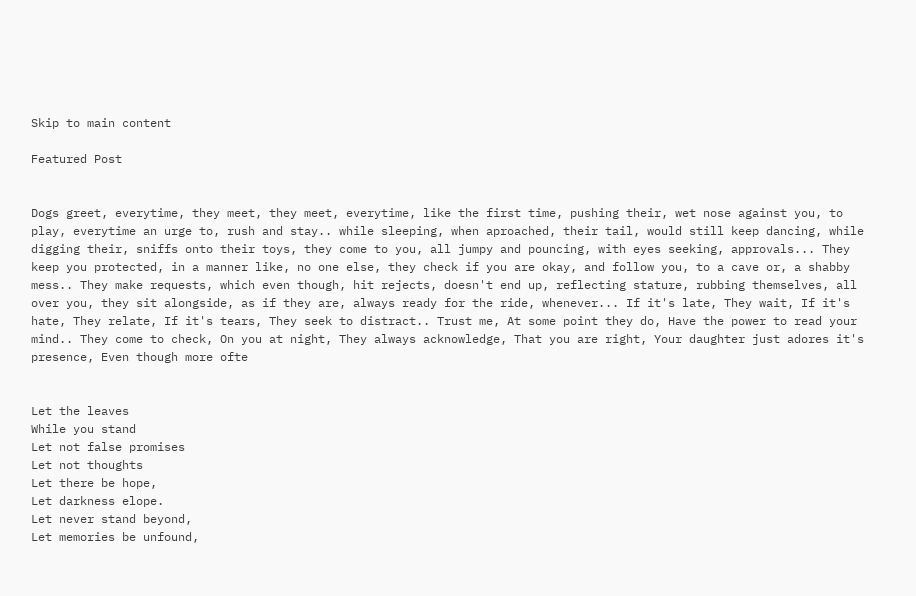Skip to main content

Featured Post


Dogs greet, everytime, they meet, they meet, everytime, like the first time, pushing their, wet nose against you, to play, everytime an urge to, rush and stay.. while sleeping, when aproached, their tail, would still keep dancing, while digging their, sniffs onto their toys, they come to you, all jumpy and pouncing, with eyes seeking, approvals... They keep you protected, in a manner like, no one else, they check if you are okay, and follow you, to a cave or, a shabby mess.. They make requests, which even though, hit rejects, doesn't end up, reflecting stature, rubbing themselves, all over you, they sit alongside, as if they are, always ready for the ride, whenever... If it's late, They wait, If it's hate, They relate, If it's tears, They seek to distract.. Trust me, At some point they do, Have the power to read your mind.. They come to check, On you at night, They always acknowledge, That you are right, Your daughter just adores it's presence, Even though more ofte


Let the leaves
While you stand
Let not false promises
Let not thoughts
Let there be hope,
Let darkness elope.
Let never stand beyond,
Let memories be unfound,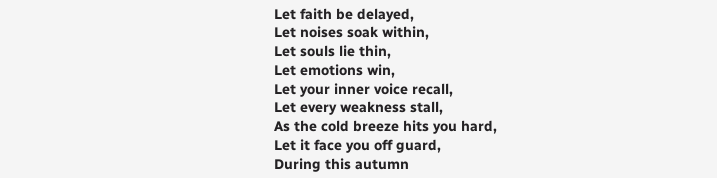Let faith be delayed,
Let noises soak within,
Let souls lie thin,
Let emotions win,
Let your inner voice recall,
Let every weakness stall,
As the cold breeze hits you hard,
Let it face you off guard,
During this autumn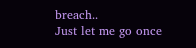breach..
Just let me go once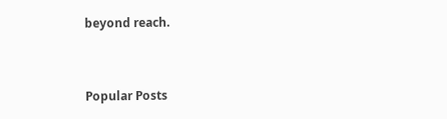beyond reach.


Popular Posts